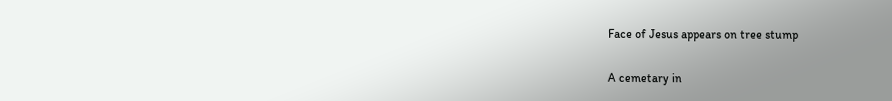Face of Jesus appears on tree stump

A cemetary in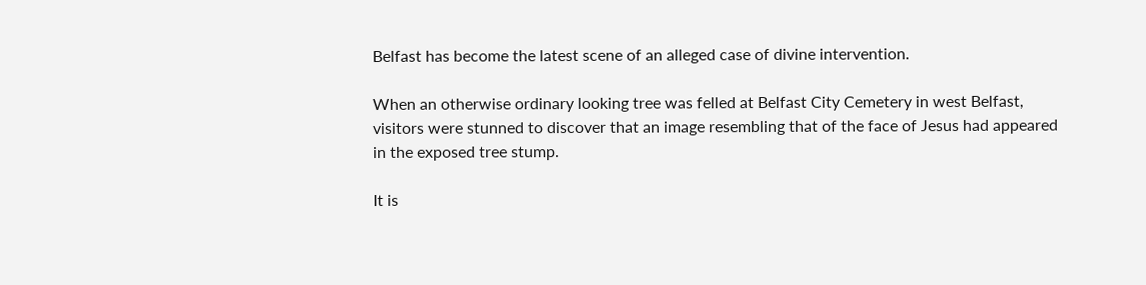Belfast has become the latest scene of an alleged case of divine intervention.

When an otherwise ordinary looking tree was felled at Belfast City Cemetery in west Belfast, visitors were stunned to discover that an image resembling that of the face of Jesus had appeared in the exposed tree stump.

It is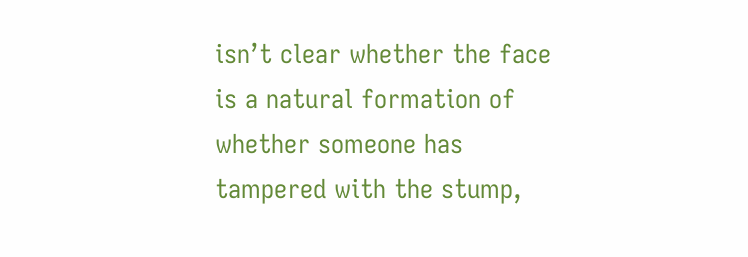isn’t clear whether the face is a natural formation of whether someone has tampered with the stump,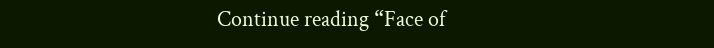Continue reading “Face of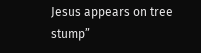Jesus appears on tree stump”